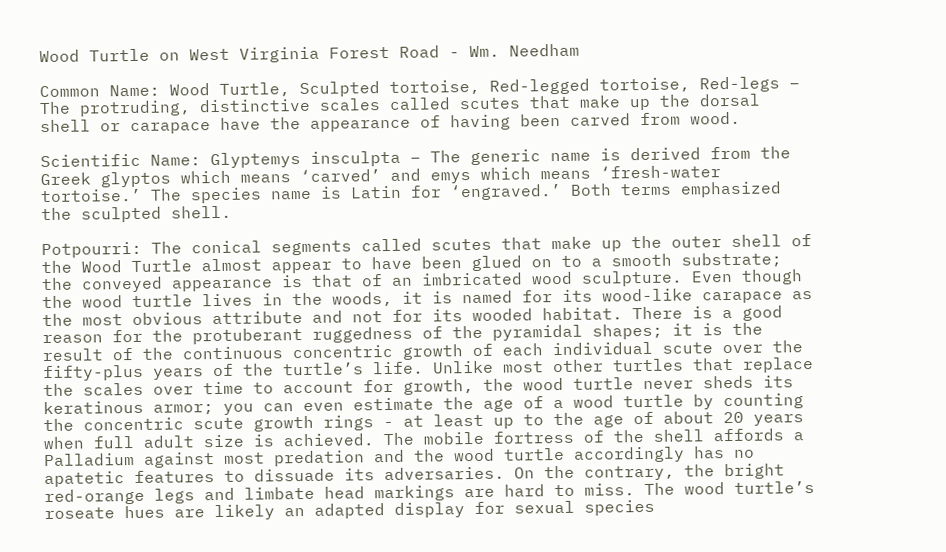Wood Turtle on West Virginia Forest Road - Wm. Needham

Common Name: Wood Turtle, Sculpted tortoise, Red-legged tortoise, Red-legs – The protruding, distinctive scales called scutes that make up the dorsal shell or carapace have the appearance of having been carved from wood.

Scientific Name: Glyptemys insculpta – The generic name is derived from the Greek glyptos which means ‘carved’ and emys which means ‘fresh-water tortoise.’ The species name is Latin for ‘engraved.’ Both terms emphasized the sculpted shell.

Potpourri: The conical segments called scutes that make up the outer shell of the Wood Turtle almost appear to have been glued on to a smooth substrate; the conveyed appearance is that of an imbricated wood sculpture. Even though the wood turtle lives in the woods, it is named for its wood-like carapace as the most obvious attribute and not for its wooded habitat. There is a good reason for the protuberant ruggedness of the pyramidal shapes; it is the result of the continuous concentric growth of each individual scute over the fifty-plus years of the turtle’s life. Unlike most other turtles that replace the scales over time to account for growth, the wood turtle never sheds its keratinous armor; you can even estimate the age of a wood turtle by counting the concentric scute growth rings - at least up to the age of about 20 years when full adult size is achieved. The mobile fortress of the shell affords a Palladium against most predation and the wood turtle accordingly has no apatetic features to dissuade its adversaries. On the contrary, the bright red-orange legs and limbate head markings are hard to miss. The wood turtle’s roseate hues are likely an adapted display for sexual species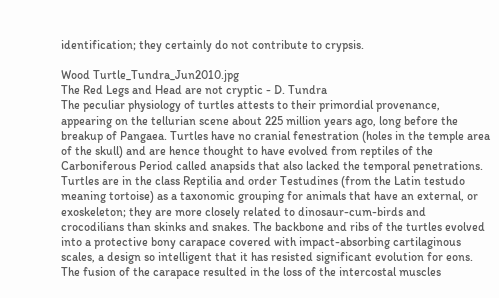identification; they certainly do not contribute to crypsis.

Wood Turtle_Tundra_Jun2010.jpg
The Red Legs and Head are not cryptic - D. Tundra
The peculiar physiology of turtles attests to their primordial provenance, appearing on the tellurian scene about 225 million years ago, long before the breakup of Pangaea. Turtles have no cranial fenestration (holes in the temple area of the skull) and are hence thought to have evolved from reptiles of the Carboniferous Period called anapsids that also lacked the temporal penetrations. Turtles are in the class Reptilia and order Testudines (from the Latin testudo meaning tortoise) as a taxonomic grouping for animals that have an external, or exoskeleton; they are more closely related to dinosaur-cum-birds and crocodilians than skinks and snakes. The backbone and ribs of the turtles evolved into a protective bony carapace covered with impact-absorbing cartilaginous scales, a design so intelligent that it has resisted significant evolution for eons. The fusion of the carapace resulted in the loss of the intercostal muscles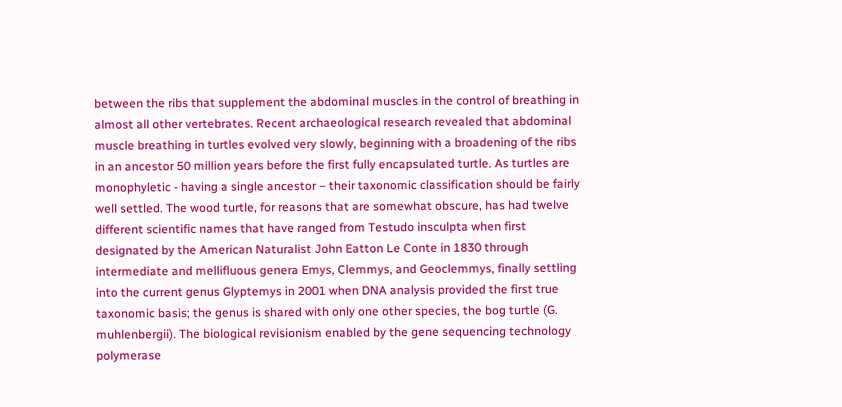between the ribs that supplement the abdominal muscles in the control of breathing in almost all other vertebrates. Recent archaeological research revealed that abdominal muscle breathing in turtles evolved very slowly, beginning with a broadening of the ribs in an ancestor 50 million years before the first fully encapsulated turtle. As turtles are monophyletic - having a single ancestor – their taxonomic classification should be fairly well settled. The wood turtle, for reasons that are somewhat obscure, has had twelve different scientific names that have ranged from Testudo insculpta when first designated by the American Naturalist John Eatton Le Conte in 1830 through intermediate and mellifluous genera Emys, Clemmys, and Geoclemmys, finally settling into the current genus Glyptemys in 2001 when DNA analysis provided the first true taxonomic basis; the genus is shared with only one other species, the bog turtle (G. muhlenbergii). The biological revisionism enabled by the gene sequencing technology polymerase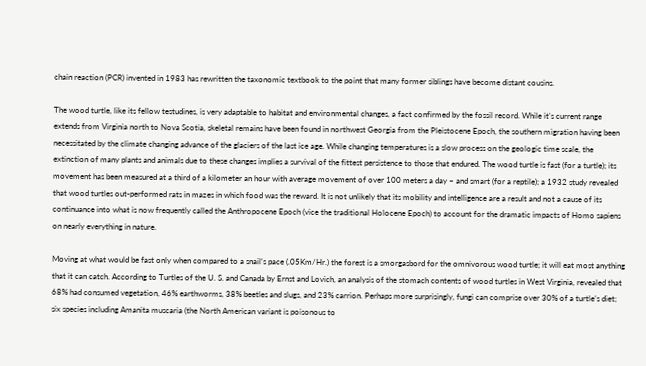chain reaction (PCR) invented in 1983 has rewritten the taxonomic textbook to the point that many former siblings have become distant cousins.

The wood turtle, like its fellow testudines, is very adaptable to habitat and environmental changes, a fact confirmed by the fossil record. While it’s current range extends from Virginia north to Nova Scotia, skeletal remains have been found in northwest Georgia from the Pleistocene Epoch, the southern migration having been necessitated by the climate changing advance of the glaciers of the last ice age. While changing temperatures is a slow process on the geologic time scale, the extinction of many plants and animals due to these changes implies a survival of the fittest persistence to those that endured. The wood turtle is fast (for a turtle); its movement has been measured at a third of a kilometer an hour with average movement of over 100 meters a day – and smart (for a reptile); a 1932 study revealed that wood turtles out-performed rats in mazes in which food was the reward. It is not unlikely that its mobility and intelligence are a result and not a cause of its continuance into what is now frequently called the Anthropocene Epoch (vice the traditional Holocene Epoch) to account for the dramatic impacts of Homo sapiens on nearly everything in nature.

Moving at what would be fast only when compared to a snail’s pace (.05Km/Hr.) the forest is a smorgasbord for the omnivorous wood turtle; it will eat most anything that it can catch. According to Turtles of the U. S. and Canada by Ernst and Lovich, an analysis of the stomach contents of wood turtles in West Virginia, revealed that 68% had consumed vegetation, 46% earthworms, 38% beetles and slugs, and 23% carrion. Perhaps more surprisingly, fungi can comprise over 30% of a turtle’s diet; six species including Amanita muscaria (the North American variant is poisonous to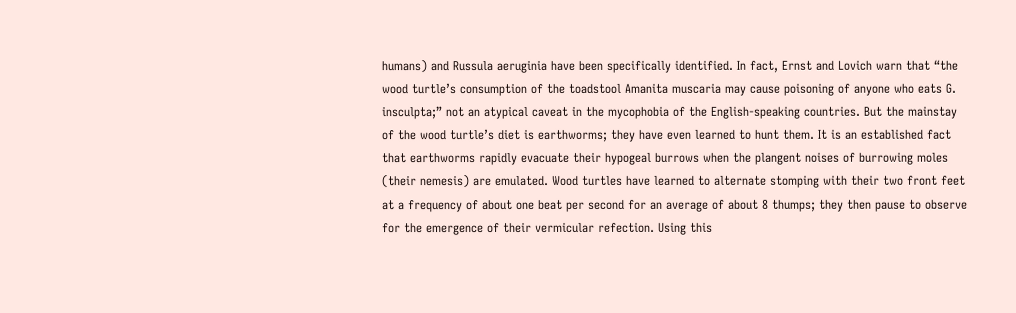humans) and Russula aeruginia have been specifically identified. In fact, Ernst and Lovich warn that “the wood turtle’s consumption of the toadstool Amanita muscaria may cause poisoning of anyone who eats G. insculpta;” not an atypical caveat in the mycophobia of the English-speaking countries. But the mainstay of the wood turtle’s diet is earthworms; they have even learned to hunt them. It is an established fact that earthworms rapidly evacuate their hypogeal burrows when the plangent noises of burrowing moles (their nemesis) are emulated. Wood turtles have learned to alternate stomping with their two front feet at a frequency of about one beat per second for an average of about 8 thumps; they then pause to observe for the emergence of their vermicular refection. Using this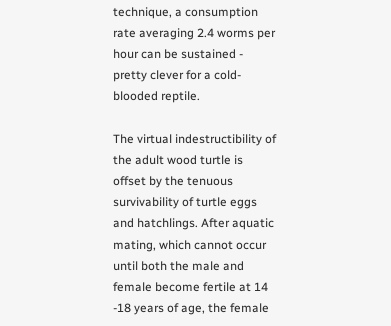technique, a consumption rate averaging 2.4 worms per hour can be sustained - pretty clever for a cold-blooded reptile.

The virtual indestructibility of the adult wood turtle is offset by the tenuous survivability of turtle eggs and hatchlings. After aquatic mating, which cannot occur until both the male and female become fertile at 14 -18 years of age, the female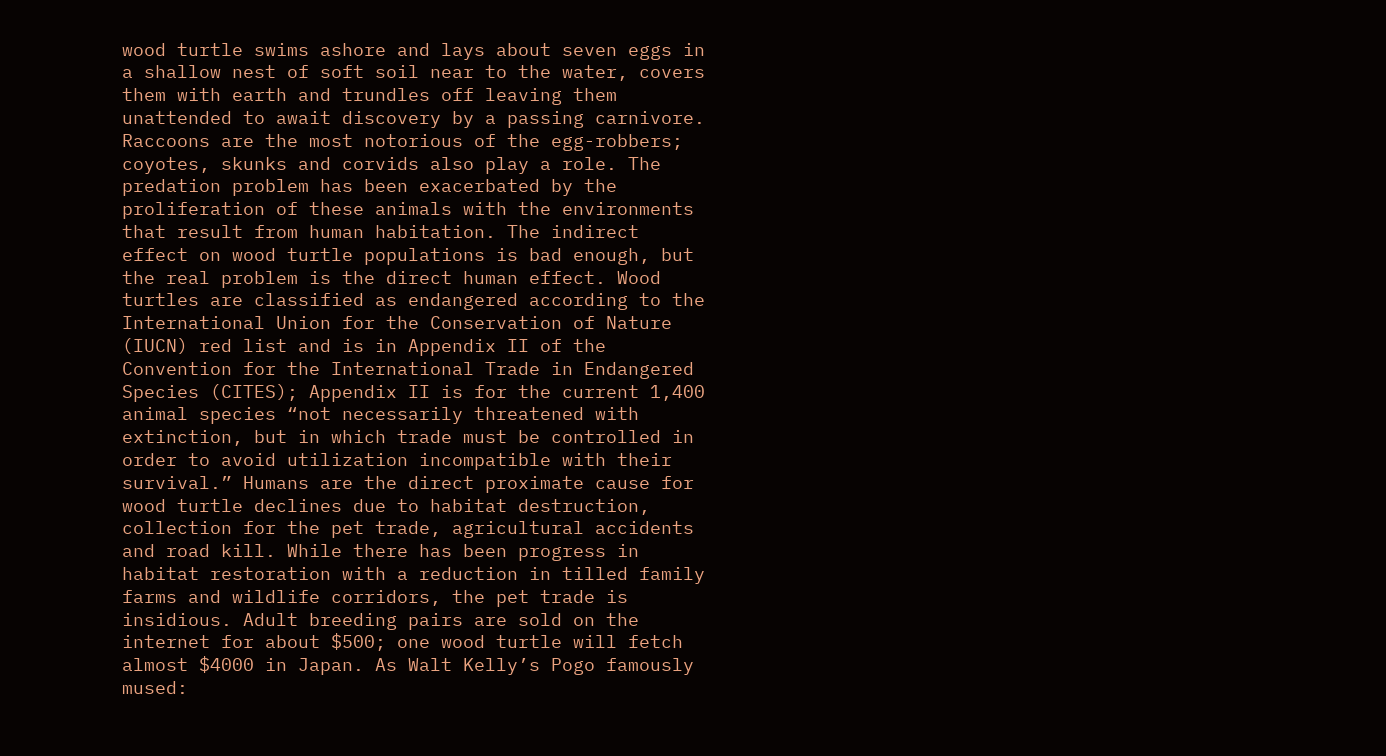wood turtle swims ashore and lays about seven eggs in a shallow nest of soft soil near to the water, covers them with earth and trundles off leaving them unattended to await discovery by a passing carnivore. Raccoons are the most notorious of the egg-robbers; coyotes, skunks and corvids also play a role. The predation problem has been exacerbated by the proliferation of these animals with the environments that result from human habitation. The indirect effect on wood turtle populations is bad enough, but the real problem is the direct human effect. Wood turtles are classified as endangered according to the International Union for the Conservation of Nature (IUCN) red list and is in Appendix II of the Convention for the International Trade in Endangered Species (CITES); Appendix II is for the current 1,400 animal species “not necessarily threatened with extinction, but in which trade must be controlled in order to avoid utilization incompatible with their survival.” Humans are the direct proximate cause for wood turtle declines due to habitat destruction, collection for the pet trade, agricultural accidents and road kill. While there has been progress in habitat restoration with a reduction in tilled family farms and wildlife corridors, the pet trade is insidious. Adult breeding pairs are sold on the internet for about $500; one wood turtle will fetch almost $4000 in Japan. As Walt Kelly’s Pogo famously mused: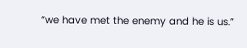“we have met the enemy and he is us.”